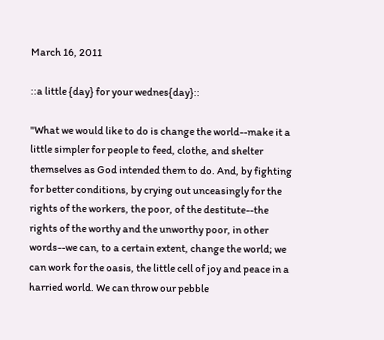March 16, 2011

::a little {day} for your wednes{day}::

"What we would like to do is change the world--make it a little simpler for people to feed, clothe, and shelter themselves as God intended them to do. And, by fighting for better conditions, by crying out unceasingly for the rights of the workers, the poor, of the destitute--the rights of the worthy and the unworthy poor, in other words--we can, to a certain extent, change the world; we can work for the oasis, the little cell of joy and peace in a harried world. We can throw our pebble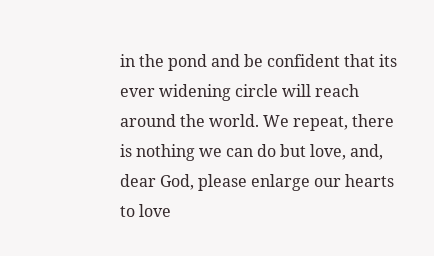in the pond and be confident that its ever widening circle will reach around the world. We repeat, there is nothing we can do but love, and, dear God, please enlarge our hearts to love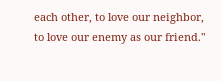each other, to love our neighbor, to love our enemy as our friend."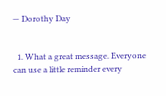— Dorothy Day


  1. What a great message. Everyone can use a little reminder every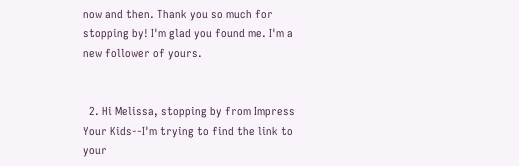now and then. Thank you so much for stopping by! I'm glad you found me. I'm a new follower of yours.


  2. Hi Melissa, stopping by from Impress Your Kids--I'm trying to find the link to your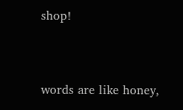shop!


words are like honey,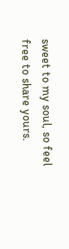sweet to my soul, so feel free to share yours.